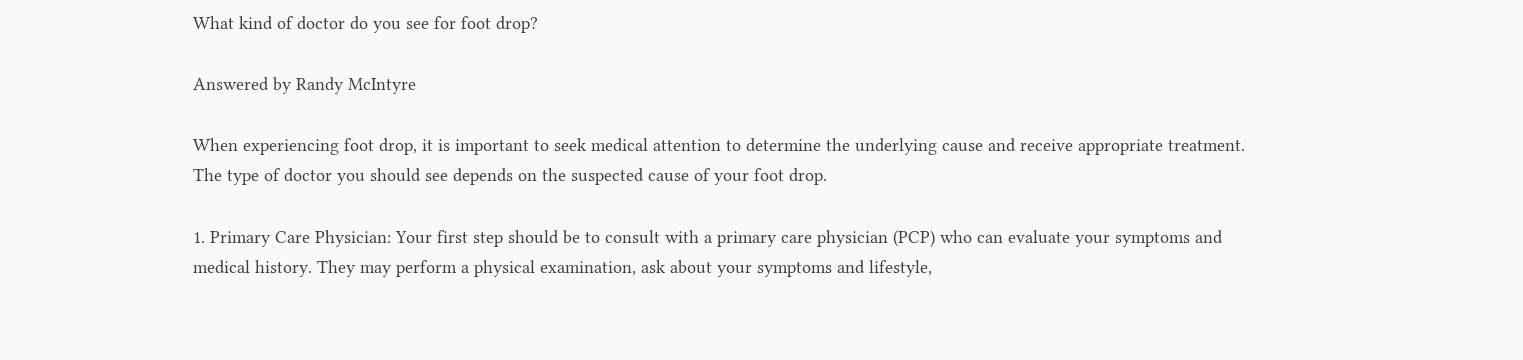What kind of doctor do you see for foot drop?

Answered by Randy McIntyre

When experiencing foot drop, it is important to seek medical attention to determine the underlying cause and receive appropriate treatment. The type of doctor you should see depends on the suspected cause of your foot drop.

1. Primary Care Physician: Your first step should be to consult with a primary care physician (PCP) who can evaluate your symptoms and medical history. They may perform a physical examination, ask about your symptoms and lifestyle,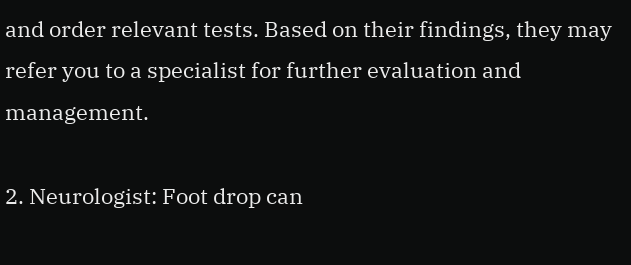and order relevant tests. Based on their findings, they may refer you to a specialist for further evaluation and management.

2. Neurologist: Foot drop can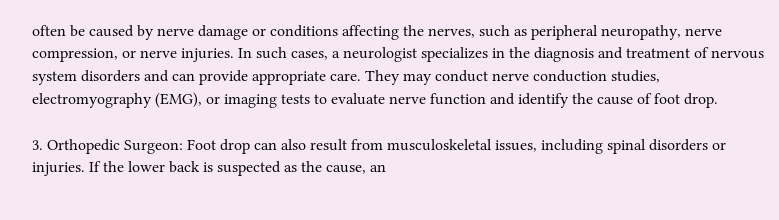often be caused by nerve damage or conditions affecting the nerves, such as peripheral neuropathy, nerve compression, or nerve injuries. In such cases, a neurologist specializes in the diagnosis and treatment of nervous system disorders and can provide appropriate care. They may conduct nerve conduction studies, electromyography (EMG), or imaging tests to evaluate nerve function and identify the cause of foot drop.

3. Orthopedic Surgeon: Foot drop can also result from musculoskeletal issues, including spinal disorders or injuries. If the lower back is suspected as the cause, an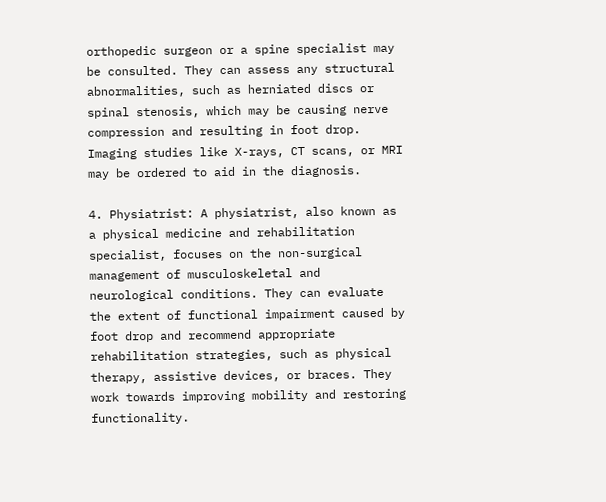orthopedic surgeon or a spine specialist may be consulted. They can assess any structural abnormalities, such as herniated discs or spinal stenosis, which may be causing nerve compression and resulting in foot drop. Imaging studies like X-rays, CT scans, or MRI may be ordered to aid in the diagnosis.

4. Physiatrist: A physiatrist, also known as a physical medicine and rehabilitation specialist, focuses on the non-surgical management of musculoskeletal and neurological conditions. They can evaluate the extent of functional impairment caused by foot drop and recommend appropriate rehabilitation strategies, such as physical therapy, assistive devices, or braces. They work towards improving mobility and restoring functionality.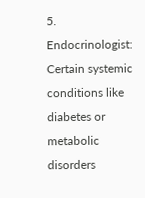5. Endocrinologist: Certain systemic conditions like diabetes or metabolic disorders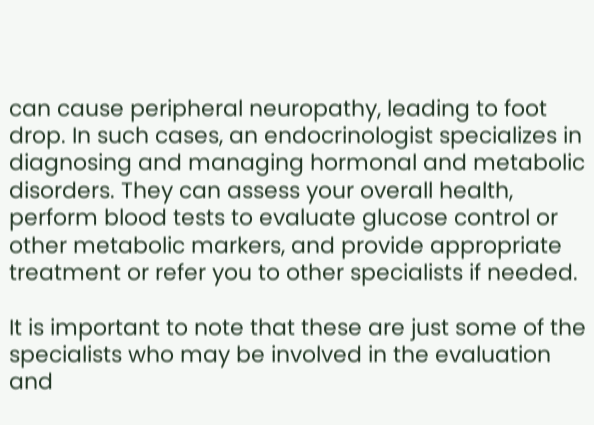can cause peripheral neuropathy, leading to foot drop. In such cases, an endocrinologist specializes in diagnosing and managing hormonal and metabolic disorders. They can assess your overall health, perform blood tests to evaluate glucose control or other metabolic markers, and provide appropriate treatment or refer you to other specialists if needed.

It is important to note that these are just some of the specialists who may be involved in the evaluation and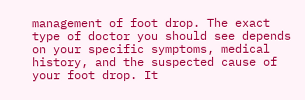management of foot drop. The exact type of doctor you should see depends on your specific symptoms, medical history, and the suspected cause of your foot drop. It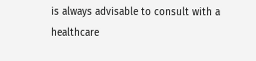is always advisable to consult with a healthcare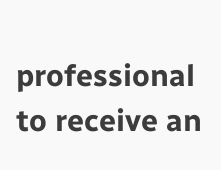professional to receive an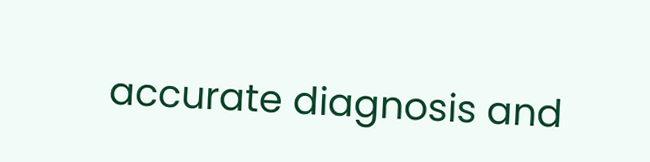accurate diagnosis and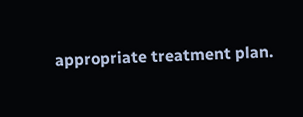appropriate treatment plan.